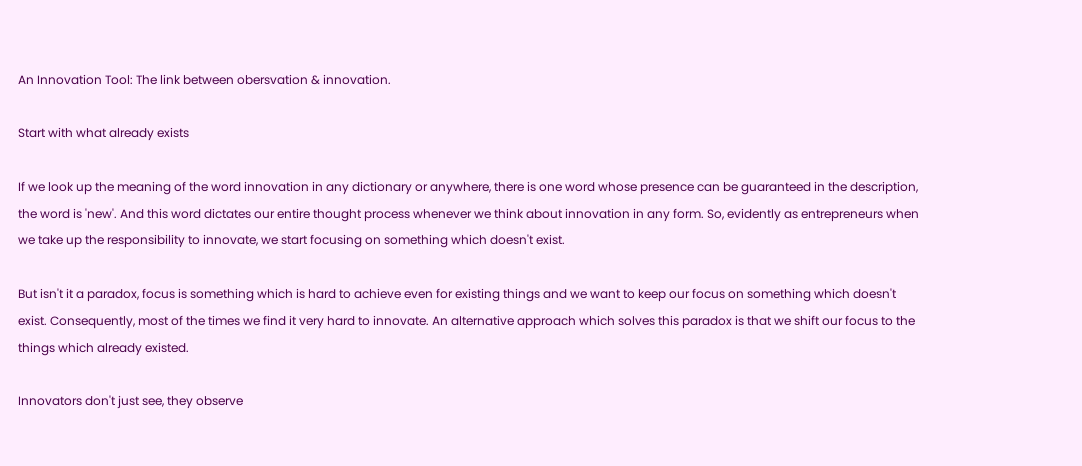An Innovation Tool: The link between obersvation & innovation.

Start with what already exists

If we look up the meaning of the word innovation in any dictionary or anywhere, there is one word whose presence can be guaranteed in the description, the word is 'new'. And this word dictates our entire thought process whenever we think about innovation in any form. So, evidently as entrepreneurs when we take up the responsibility to innovate, we start focusing on something which doesn't exist.

But isn't it a paradox, focus is something which is hard to achieve even for existing things and we want to keep our focus on something which doesn't exist. Consequently, most of the times we find it very hard to innovate. An alternative approach which solves this paradox is that we shift our focus to the things which already existed.

Innovators don't just see, they observe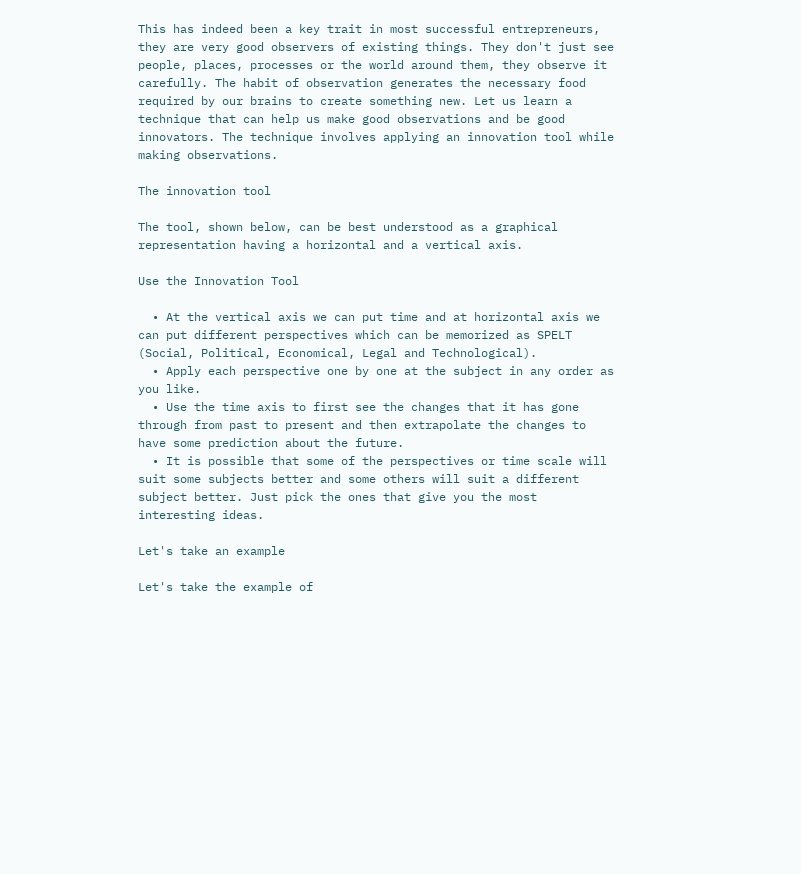This has indeed been a key trait in most successful entrepreneurs, they are very good observers of existing things. They don't just see people, places, processes or the world around them, they observe it carefully. The habit of observation generates the necessary food required by our brains to create something new. Let us learn a technique that can help us make good observations and be good innovators. The technique involves applying an innovation tool while making observations.

The innovation tool

The tool, shown below, can be best understood as a graphical representation having a horizontal and a vertical axis.

Use the Innovation Tool

  • At the vertical axis we can put time and at horizontal axis we can put different perspectives which can be memorized as SPELT (Social, Political, Economical, Legal and Technological).
  • Apply each perspective one by one at the subject in any order as you like.
  • Use the time axis to first see the changes that it has gone through from past to present and then extrapolate the changes to have some prediction about the future.
  • It is possible that some of the perspectives or time scale will suit some subjects better and some others will suit a different subject better. Just pick the ones that give you the most interesting ideas.

Let's take an example

Let's take the example of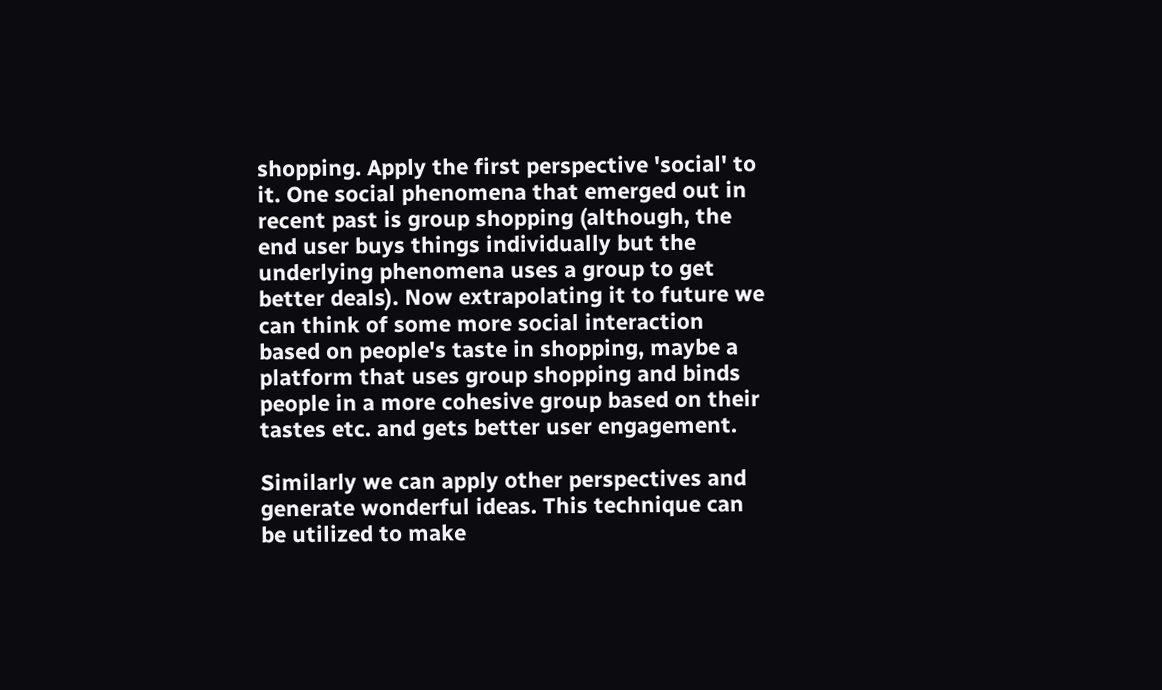shopping. Apply the first perspective 'social' to it. One social phenomena that emerged out in recent past is group shopping (although, the end user buys things individually but the underlying phenomena uses a group to get better deals). Now extrapolating it to future we can think of some more social interaction based on people's taste in shopping, maybe a platform that uses group shopping and binds people in a more cohesive group based on their tastes etc. and gets better user engagement.

Similarly we can apply other perspectives and generate wonderful ideas. This technique can be utilized to make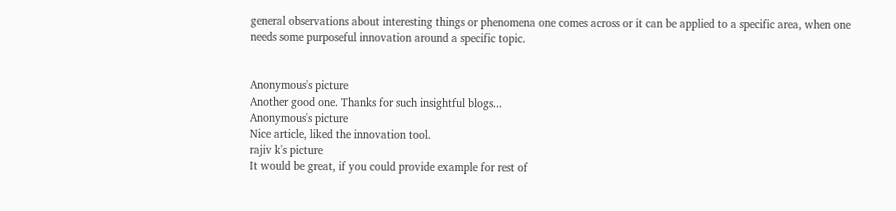general observations about interesting things or phenomena one comes across or it can be applied to a specific area, when one needs some purposeful innovation around a specific topic.


Anonymous's picture
Another good one. Thanks for such insightful blogs...
Anonymous's picture
Nice article, liked the innovation tool.
rajiv k's picture
It would be great, if you could provide example for rest of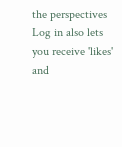the perspectives
Log in also lets you receive 'likes' and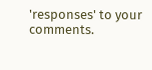'responses' to your comments.